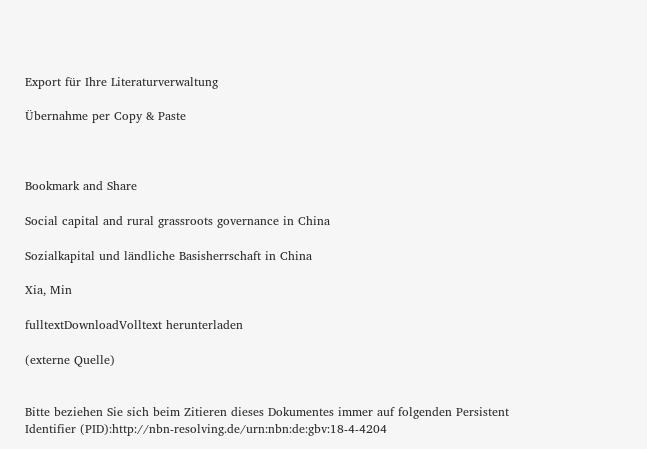Export für Ihre Literaturverwaltung

Übernahme per Copy & Paste



Bookmark and Share

Social capital and rural grassroots governance in China

Sozialkapital und ländliche Basisherrschaft in China

Xia, Min

fulltextDownloadVolltext herunterladen

(externe Quelle)


Bitte beziehen Sie sich beim Zitieren dieses Dokumentes immer auf folgenden Persistent Identifier (PID):http://nbn-resolving.de/urn:nbn:de:gbv:18-4-4204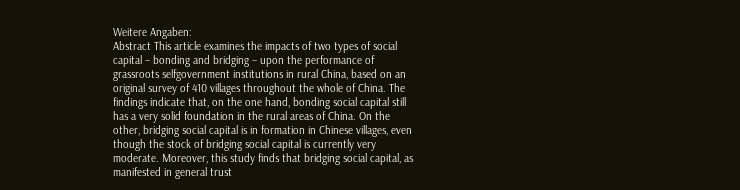Weitere Angaben:
Abstract This article examines the impacts of two types of social capital – bonding and bridging – upon the performance of grassroots selfgovernment institutions in rural China, based on an original survey of 410 villages throughout the whole of China. The findings indicate that, on the one hand, bonding social capital still has a very solid foundation in the rural areas of China. On the other, bridging social capital is in formation in Chinese villages, even though the stock of bridging social capital is currently very moderate. Moreover, this study finds that bridging social capital, as manifested in general trust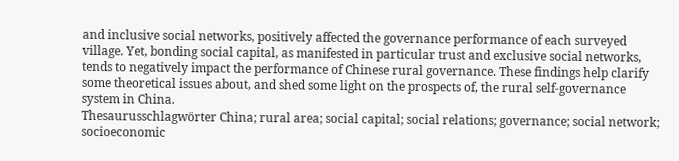and inclusive social networks, positively affected the governance performance of each surveyed village. Yet, bonding social capital, as manifested in particular trust and exclusive social networks, tends to negatively impact the performance of Chinese rural governance. These findings help clarify some theoretical issues about, and shed some light on the prospects of, the rural self-governance system in China.
Thesaurusschlagwörter China; rural area; social capital; social relations; governance; social network; socioeconomic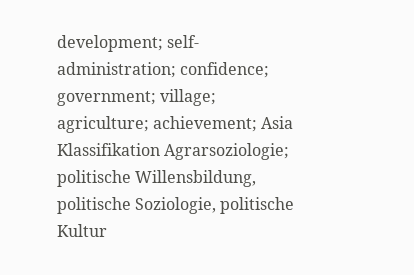development; self-administration; confidence; government; village; agriculture; achievement; Asia
Klassifikation Agrarsoziologie; politische Willensbildung, politische Soziologie, politische Kultur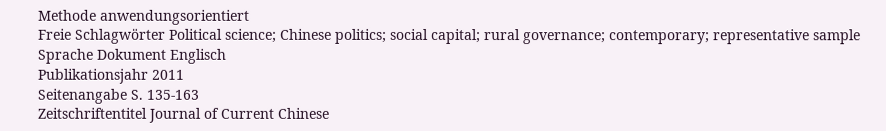Methode anwendungsorientiert
Freie Schlagwörter Political science; Chinese politics; social capital; rural governance; contemporary; representative sample
Sprache Dokument Englisch
Publikationsjahr 2011
Seitenangabe S. 135-163
Zeitschriftentitel Journal of Current Chinese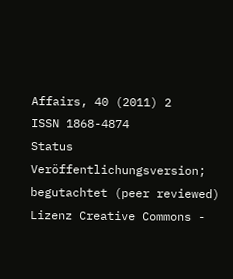Affairs, 40 (2011) 2
ISSN 1868-4874
Status Veröffentlichungsversion; begutachtet (peer reviewed)
Lizenz Creative Commons -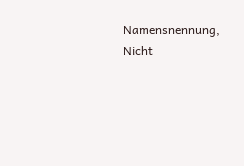Namensnennung, Nicht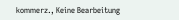kommerz., Keine Bearbeitung